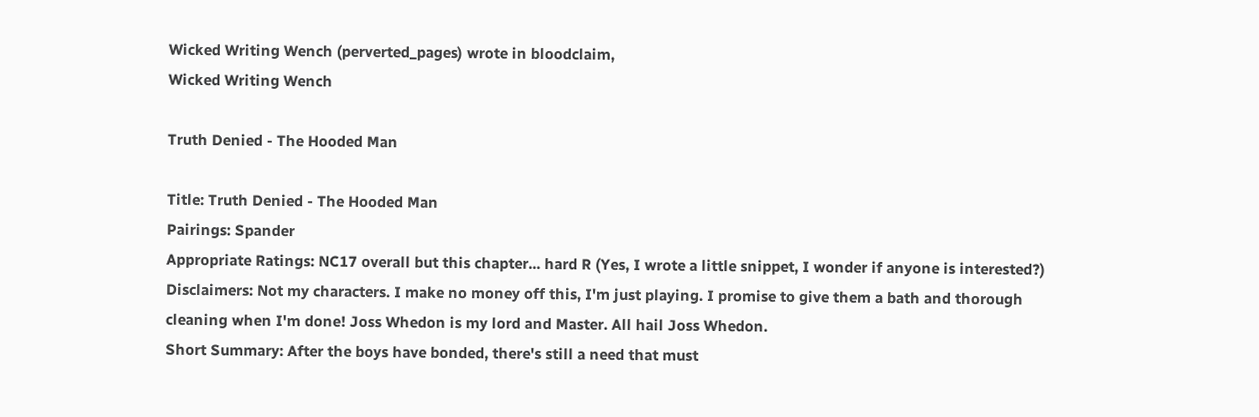Wicked Writing Wench (perverted_pages) wrote in bloodclaim,
Wicked Writing Wench

Truth Denied - The Hooded Man

Title: Truth Denied - The Hooded Man
Pairings: Spander
Appropriate Ratings: NC17 overall but this chapter... hard R (Yes, I wrote a little snippet, I wonder if anyone is interested?)
Disclaimers: Not my characters. I make no money off this, I'm just playing. I promise to give them a bath and thorough cleaning when I'm done! Joss Whedon is my lord and Master. All hail Joss Whedon.
Short Summary: After the boys have bonded, there's still a need that must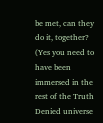be met, can they do it, together? (Yes you need to have been immersed in the rest of the Truth Denied universe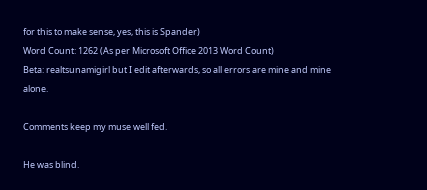for this to make sense, yes, this is Spander)
Word Count: 1262 (As per Microsoft Office 2013 Word Count)
Beta: realtsunamigirl but I edit afterwards, so all errors are mine and mine alone.

Comments keep my muse well fed.

He was blind.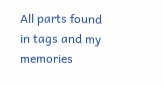All parts found in tags and my memories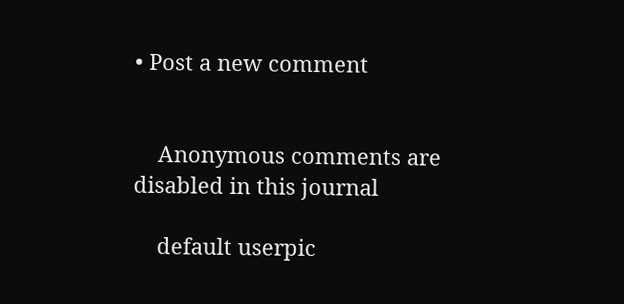• Post a new comment


    Anonymous comments are disabled in this journal

    default userpic